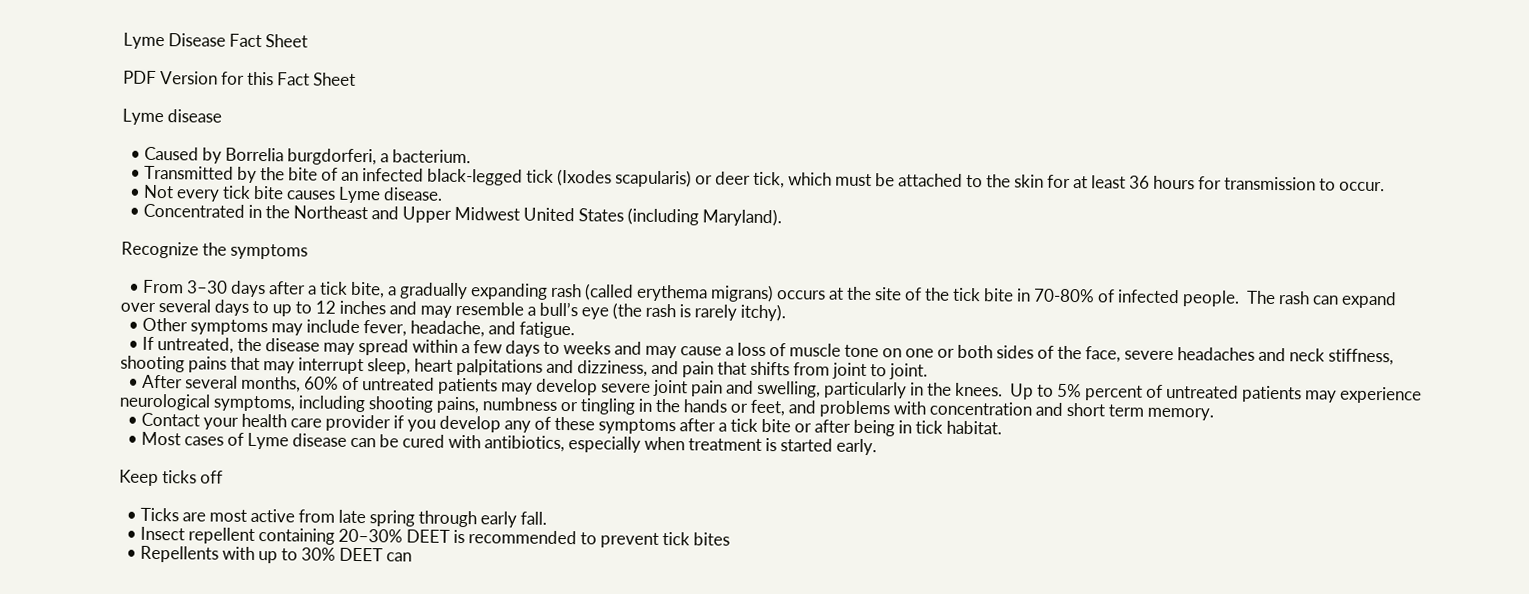Lyme Disease Fact Sheet

PDF Version for this Fact Sheet

Lyme disease

  • Caused by Borrelia burgdorferi, a bacterium.
  • Transmitted by the bite of an infected black-legged tick (Ixodes scapularis) or deer tick, which must be attached to the skin for at least 36 hours for transmission to occur.
  • Not every tick bite causes Lyme disease.
  • Concentrated in the Northeast and Upper Midwest United States (including Maryland).

Recognize the symptoms

  • From 3–30 days after a tick bite, a gradually expanding rash (called erythema migrans) occurs at the site of the tick bite in 70-80% of infected people.  The rash can expand over several days to up to 12 inches and may resemble a bull’s eye (the rash is rarely itchy).
  • Other symptoms may include fever, headache, and fatigue.
  • If untreated, the disease may spread within a few days to weeks and may cause a loss of muscle tone on one or both sides of the face, severe headaches and neck stiffness, shooting pains that may interrupt sleep, heart palpitations and dizziness, and pain that shifts from joint to joint.
  • After several months, 60% of untreated patients may develop severe joint pain and swelling, particularly in the knees.  Up to 5% percent of untreated patients may experience neurological symptoms, including shooting pains, numbness or tingling in the hands or feet, and problems with concentration and short term memory.
  • Contact your health care provider if you develop any of these symptoms after a tick bite or after being in tick habitat.
  • Most cases of Lyme disease can be cured with antibiotics, especially when treatment is started early.

Keep ticks off

  • Ticks are most active from late spring through early fall.
  • Insect repellent containing 20–30% DEET is recommended to prevent tick bites
  • Repellents with up to 30% DEET can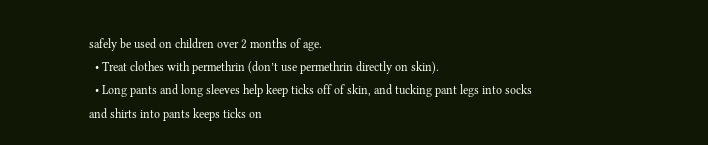safely be used on children over 2 months of age.
  • Treat clothes with permethrin (don’t use permethrin directly on skin).
  • Long pants and long sleeves help keep ticks off of skin, and tucking pant legs into socks and shirts into pants keeps ticks on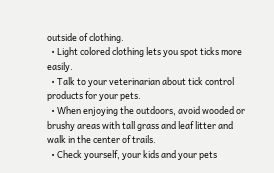outside of clothing.
  • Light colored clothing lets you spot ticks more easily.
  • Talk to your veterinarian about tick control products for your pets.
  • When enjoying the outdoors, avoid wooded or brushy areas with tall grass and leaf litter and walk in the center of trails.
  • Check yourself, your kids and your pets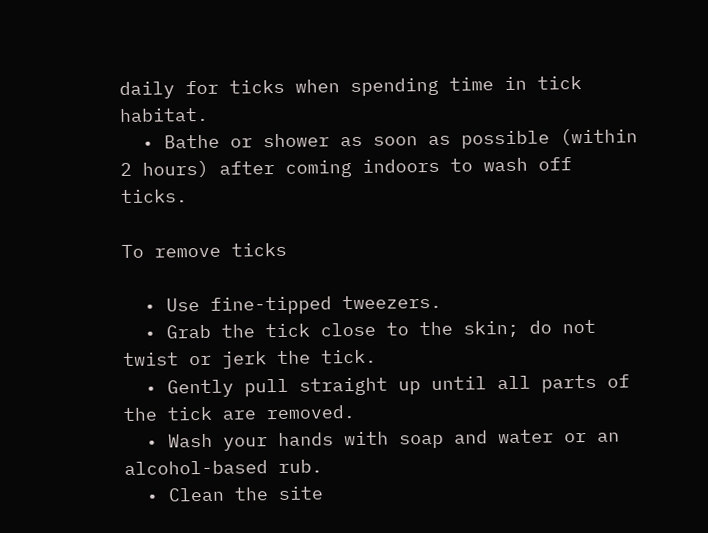daily for ticks when spending time in tick habitat.
  • Bathe or shower as soon as possible (within 2 hours) after coming indoors to wash off ticks.

To remove ticks

  • Use fine-tipped tweezers.
  • Grab the tick close to the skin; do not twist or jerk the tick.
  • Gently pull straight up until all parts of the tick are removed.
  • Wash your hands with soap and water or an alcohol-based rub.
  • Clean the site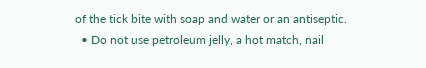of the tick bite with soap and water or an antiseptic.
  • Do not use petroleum jelly, a hot match, nail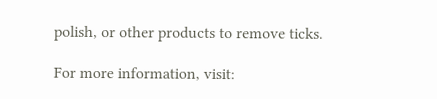polish, or other products to remove ticks.

For more information, visit: